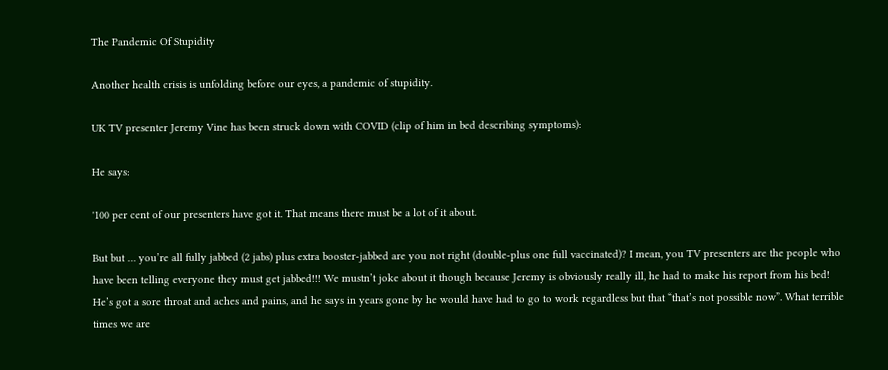The Pandemic Of Stupidity

Another health crisis is unfolding before our eyes, a pandemic of stupidity.

UK TV presenter Jeremy Vine has been struck down with COVID (clip of him in bed describing symptoms):

He says:

'100 per cent of our presenters have got it. That means there must be a lot of it about.

But but … you’re all fully jabbed (2 jabs) plus extra booster-jabbed are you not right (double-plus one full vaccinated)? I mean, you TV presenters are the people who have been telling everyone they must get jabbed!!! We mustn’t joke about it though because Jeremy is obviously really ill, he had to make his report from his bed! He’s got a sore throat and aches and pains, and he says in years gone by he would have had to go to work regardless but that “that’s not possible now”. What terrible times we are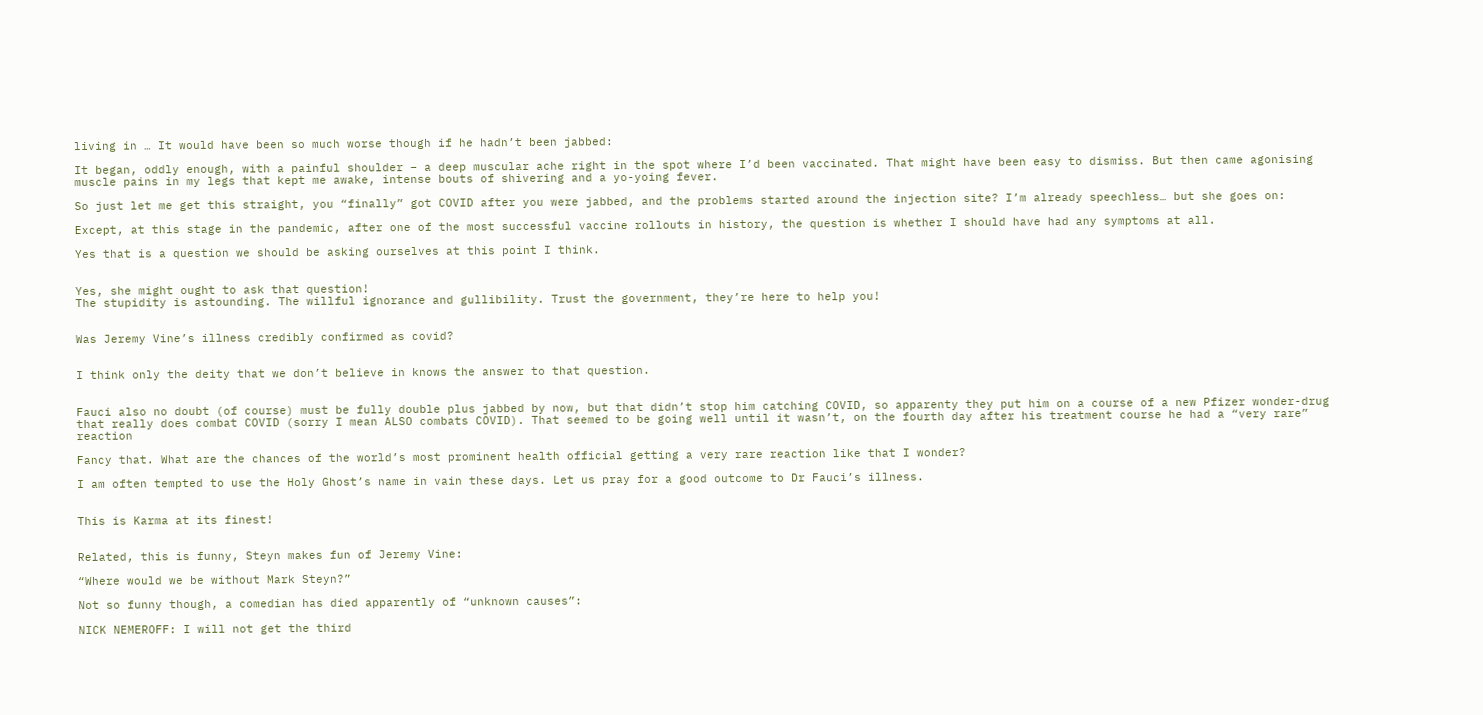living in … It would have been so much worse though if he hadn’t been jabbed:

It began, oddly enough, with a painful shoulder – a deep muscular ache right in the spot where I’d been vaccinated. That might have been easy to dismiss. But then came agonising muscle pains in my legs that kept me awake, intense bouts of shivering and a yo-yoing fever.

So just let me get this straight, you “finally” got COVID after you were jabbed, and the problems started around the injection site? I’m already speechless… but she goes on:

Except, at this stage in the pandemic, after one of the most successful vaccine rollouts in history, the question is whether I should have had any symptoms at all.

Yes that is a question we should be asking ourselves at this point I think.


Yes, she might ought to ask that question!
The stupidity is astounding. The willful ignorance and gullibility. Trust the government, they’re here to help you!


Was Jeremy Vine’s illness credibly confirmed as covid?


I think only the deity that we don’t believe in knows the answer to that question.


Fauci also no doubt (of course) must be fully double plus jabbed by now, but that didn’t stop him catching COVID, so apparenty they put him on a course of a new Pfizer wonder-drug that really does combat COVID (sorry I mean ALSO combats COVID). That seemed to be going well until it wasn’t, on the fourth day after his treatment course he had a “very rare” reaction

Fancy that. What are the chances of the world’s most prominent health official getting a very rare reaction like that I wonder?

I am often tempted to use the Holy Ghost’s name in vain these days. Let us pray for a good outcome to Dr Fauci’s illness.


This is Karma at its finest!


Related, this is funny, Steyn makes fun of Jeremy Vine:

“Where would we be without Mark Steyn?”

Not so funny though, a comedian has died apparently of “unknown causes”:

NICK NEMEROFF: I will not get the third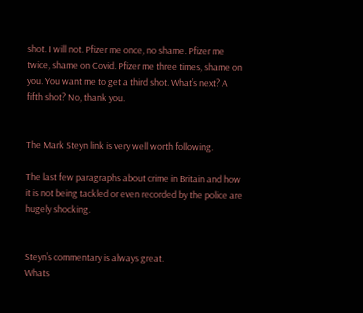shot. I will not. Pfizer me once, no shame. Pfizer me twice, shame on Covid. Pfizer me three times, shame on you. You want me to get a third shot. What’s next? A fifth shot? No, thank you.


The Mark Steyn link is very well worth following.

The last few paragraphs about crime in Britain and how it is not being tackled or even recorded by the police are hugely shocking.


Steyn’s commentary is always great.
Whats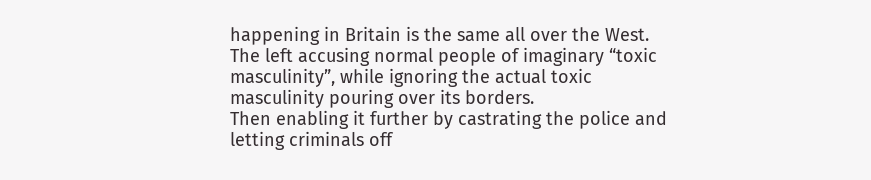happening in Britain is the same all over the West. The left accusing normal people of imaginary “toxic masculinity”, while ignoring the actual toxic masculinity pouring over its borders.
Then enabling it further by castrating the police and letting criminals off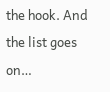the hook. And the list goes on…